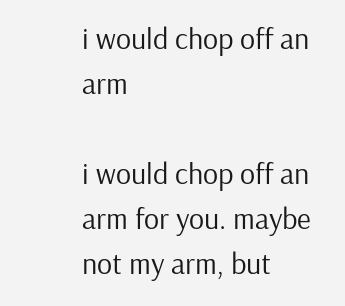i would chop off an arm

i would chop off an arm for you. maybe not my arm, but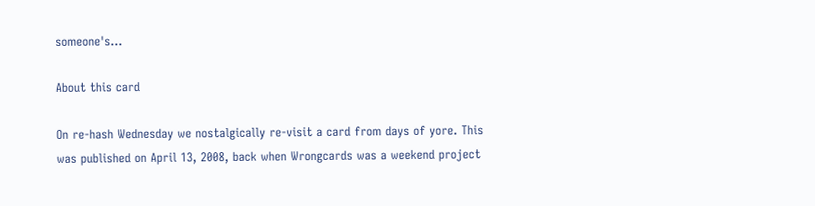someone's...

About this card

On re-hash Wednesday we nostalgically re-visit a card from days of yore. This was published on April 13, 2008, back when Wrongcards was a weekend project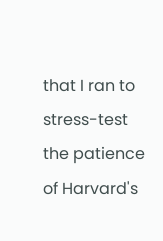that I ran to stress-test the patience of Harvard's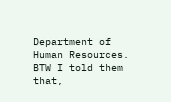Department of Human Resources. BTW I told them that,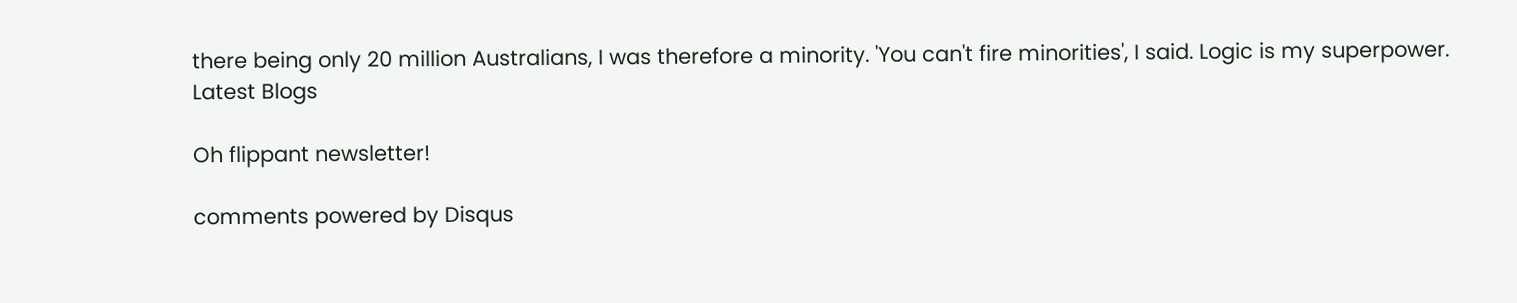there being only 20 million Australians, I was therefore a minority. 'You can't fire minorities', I said. Logic is my superpower.
Latest Blogs

Oh flippant newsletter!

comments powered by Disqus